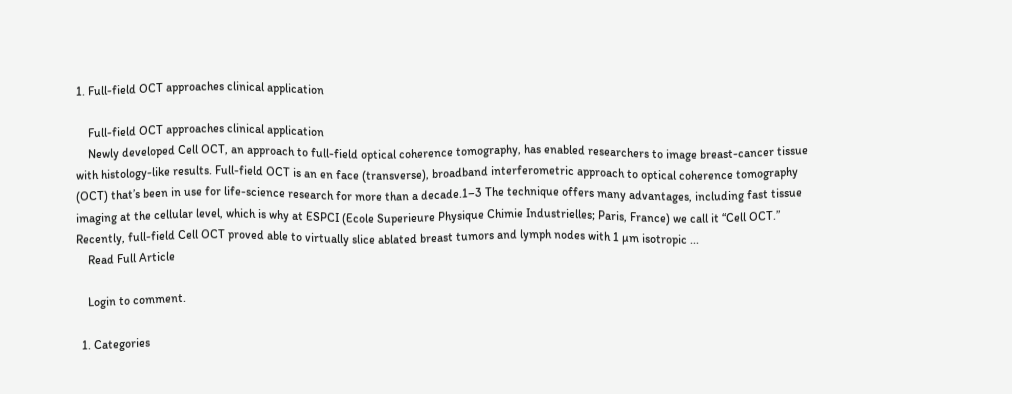1. Full-field OCT approaches clinical application

    Full-field OCT approaches clinical application
    Newly developed Cell OCT, an approach to full-field optical coherence tomography, has enabled researchers to image breast-cancer tissue with histology-like results. Full-field OCT is an en face (transverse), broadband interferometric approach to optical coherence tomography (OCT) that’s been in use for life-science research for more than a decade.1–3 The technique offers many advantages, including fast tissue imaging at the cellular level, which is why at ESPCI (Ecole Superieure Physique Chimie Industrielles; Paris, France) we call it “Cell OCT.” Recently, full-field Cell OCT proved able to virtually slice ablated breast tumors and lymph nodes with 1 µm isotropic ...
    Read Full Article

    Login to comment.

  1. Categories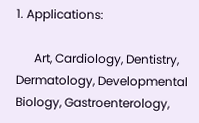1. Applications:

      Art, Cardiology, Dentistry, Dermatology, Developmental Biology, Gastroenterology,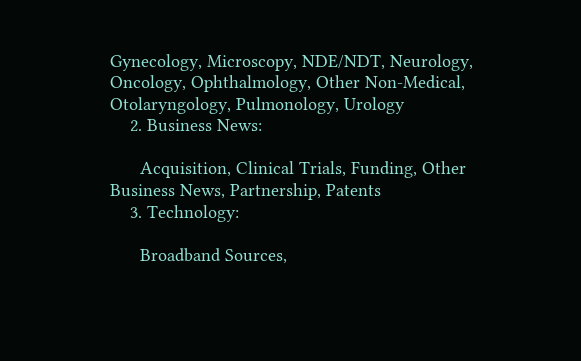Gynecology, Microscopy, NDE/NDT, Neurology, Oncology, Ophthalmology, Other Non-Medical, Otolaryngology, Pulmonology, Urology
    2. Business News:

      Acquisition, Clinical Trials, Funding, Other Business News, Partnership, Patents
    3. Technology:

      Broadband Sources,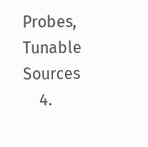Probes, Tunable Sources
    4.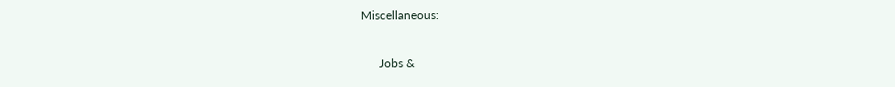Miscellaneous:

      Jobs &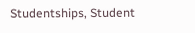Studentships, Student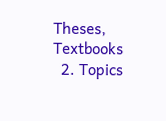Theses, Textbooks
  2. Topics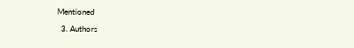Mentioned

  3. Authors